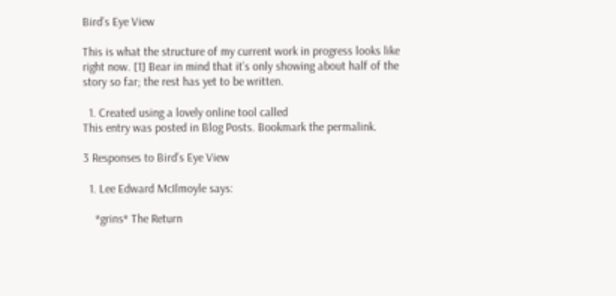Bird’s Eye View

This is what the structure of my current work in progress looks like right now. [1] Bear in mind that it’s only showing about half of the story so far; the rest has yet to be written.

  1. Created using a lovely online tool called
This entry was posted in Blog Posts. Bookmark the permalink.

3 Responses to Bird’s Eye View

  1. Lee Edward McIlmoyle says:

    *grins* The Return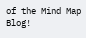of the Mind Map Blog!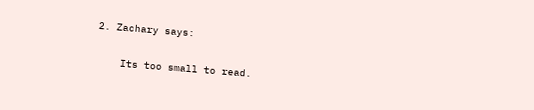2. Zachary says:

    Its too small to read.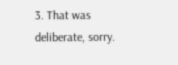3. That was deliberate, sorry.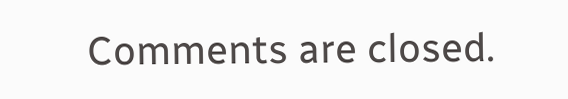Comments are closed.